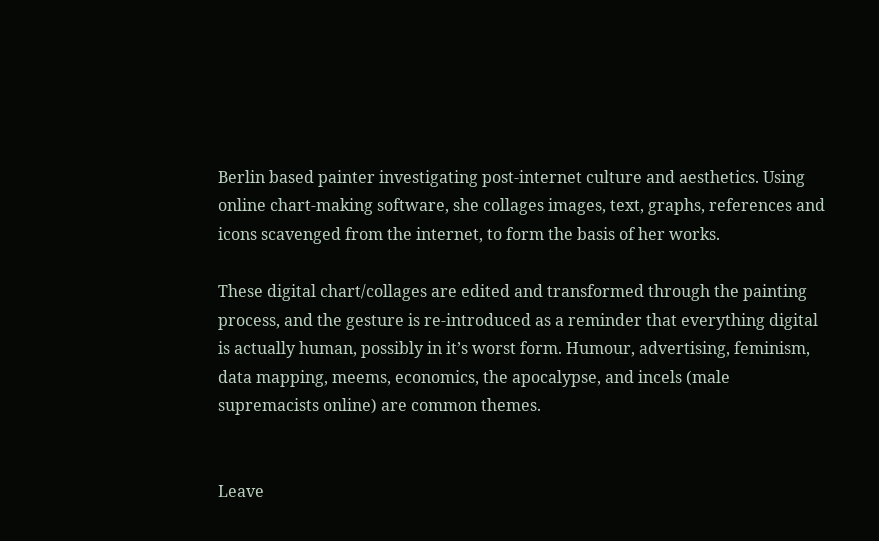Berlin based painter investigating post-internet culture and aesthetics. Using online chart-making software, she collages images, text, graphs, references and icons scavenged from the internet, to form the basis of her works.

These digital chart/collages are edited and transformed through the painting process, and the gesture is re-introduced as a reminder that everything digital is actually human, possibly in it’s worst form. Humour, advertising, feminism, data mapping, meems, economics, the apocalypse, and incels (male supremacists online) are common themes.


Leave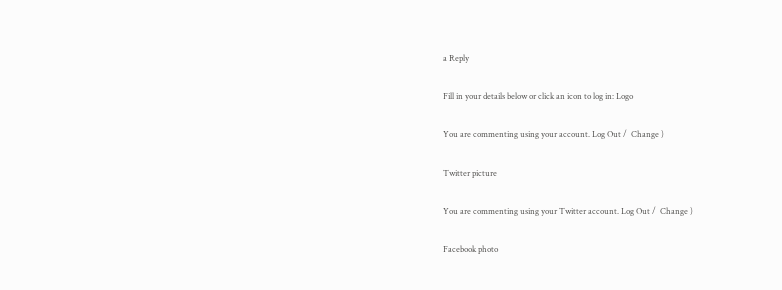a Reply

Fill in your details below or click an icon to log in: Logo

You are commenting using your account. Log Out /  Change )

Twitter picture

You are commenting using your Twitter account. Log Out /  Change )

Facebook photo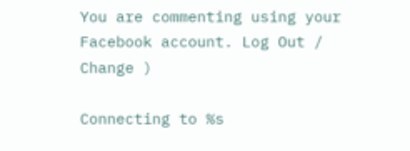You are commenting using your Facebook account. Log Out /  Change )

Connecting to %s